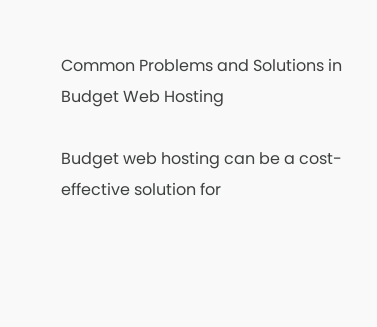Common Problems and Solutions in Budget Web Hosting

Budget web hosting can be a cost-effective solution for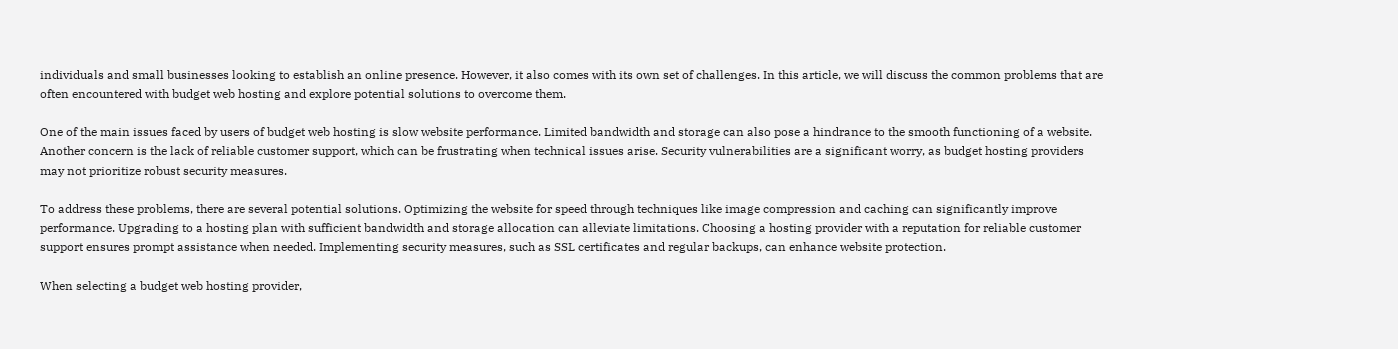individuals and small businesses looking to establish an online presence. However, it also comes with its own set of challenges. In this article, we will discuss the common problems that are often encountered with budget web hosting and explore potential solutions to overcome them.

One of the main issues faced by users of budget web hosting is slow website performance. Limited bandwidth and storage can also pose a hindrance to the smooth functioning of a website. Another concern is the lack of reliable customer support, which can be frustrating when technical issues arise. Security vulnerabilities are a significant worry, as budget hosting providers may not prioritize robust security measures.

To address these problems, there are several potential solutions. Optimizing the website for speed through techniques like image compression and caching can significantly improve performance. Upgrading to a hosting plan with sufficient bandwidth and storage allocation can alleviate limitations. Choosing a hosting provider with a reputation for reliable customer support ensures prompt assistance when needed. Implementing security measures, such as SSL certificates and regular backups, can enhance website protection.

When selecting a budget web hosting provider,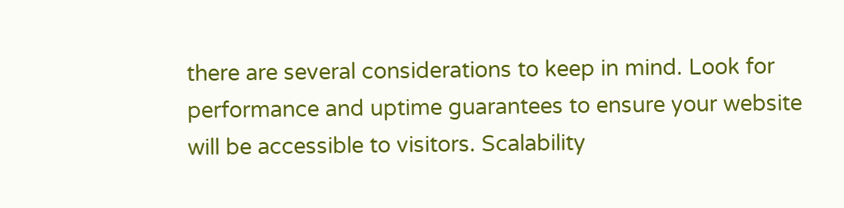there are several considerations to keep in mind. Look for performance and uptime guarantees to ensure your website will be accessible to visitors. Scalability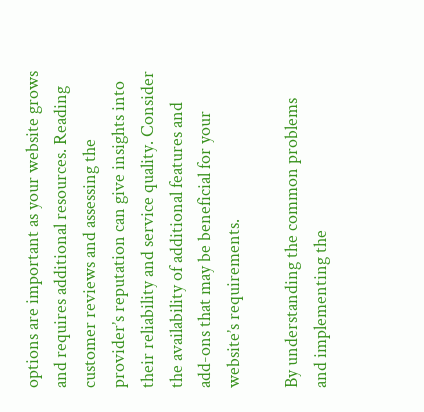options are important as your website grows and requires additional resources. Reading customer reviews and assessing the provider’s reputation can give insights into their reliability and service quality. Consider the availability of additional features and add-ons that may be beneficial for your website’s requirements.

By understanding the common problems and implementing the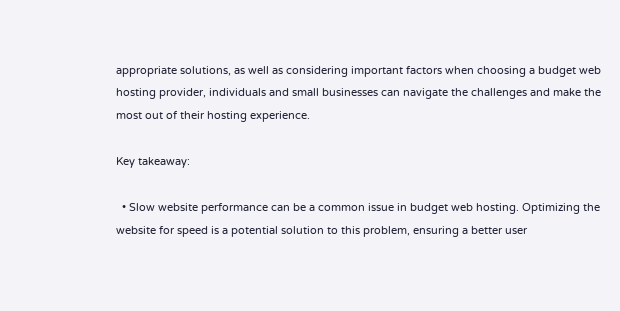appropriate solutions, as well as considering important factors when choosing a budget web hosting provider, individuals and small businesses can navigate the challenges and make the most out of their hosting experience.

Key takeaway:

  • Slow website performance can be a common issue in budget web hosting. Optimizing the website for speed is a potential solution to this problem, ensuring a better user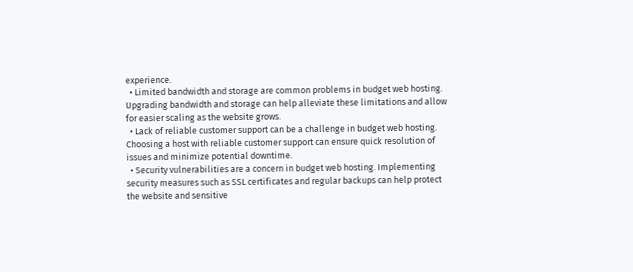experience.
  • Limited bandwidth and storage are common problems in budget web hosting. Upgrading bandwidth and storage can help alleviate these limitations and allow for easier scaling as the website grows.
  • Lack of reliable customer support can be a challenge in budget web hosting. Choosing a host with reliable customer support can ensure quick resolution of issues and minimize potential downtime.
  • Security vulnerabilities are a concern in budget web hosting. Implementing security measures such as SSL certificates and regular backups can help protect the website and sensitive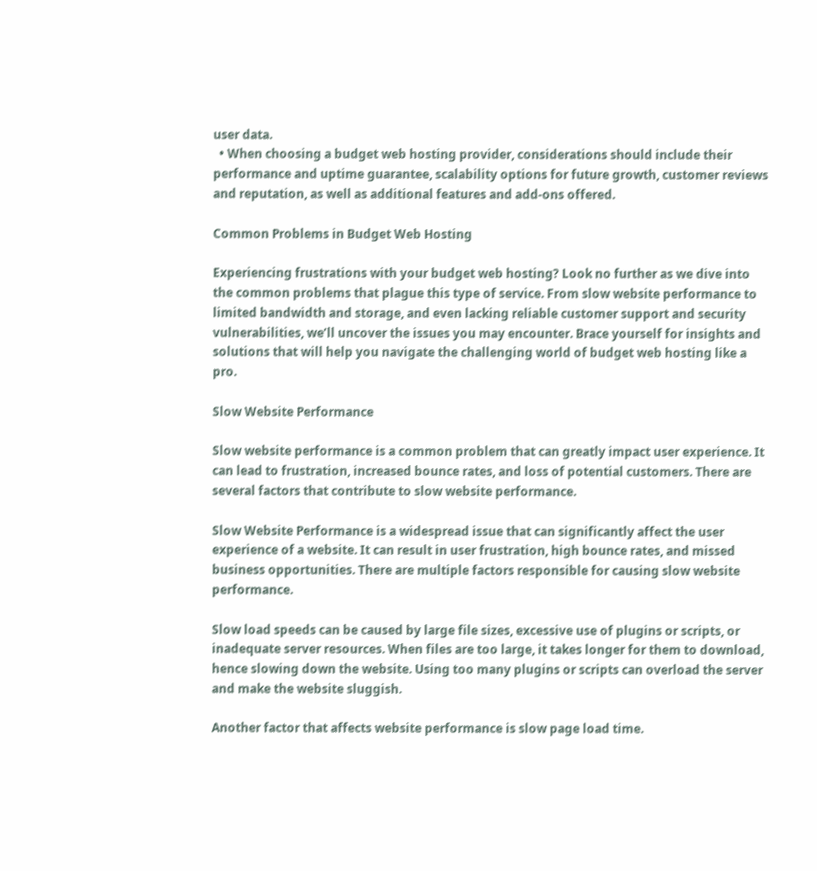user data.
  • When choosing a budget web hosting provider, considerations should include their performance and uptime guarantee, scalability options for future growth, customer reviews and reputation, as well as additional features and add-ons offered.

Common Problems in Budget Web Hosting

Experiencing frustrations with your budget web hosting? Look no further as we dive into the common problems that plague this type of service. From slow website performance to limited bandwidth and storage, and even lacking reliable customer support and security vulnerabilities, we’ll uncover the issues you may encounter. Brace yourself for insights and solutions that will help you navigate the challenging world of budget web hosting like a pro.

Slow Website Performance

Slow website performance is a common problem that can greatly impact user experience. It can lead to frustration, increased bounce rates, and loss of potential customers. There are several factors that contribute to slow website performance.

Slow Website Performance is a widespread issue that can significantly affect the user experience of a website. It can result in user frustration, high bounce rates, and missed business opportunities. There are multiple factors responsible for causing slow website performance.

Slow load speeds can be caused by large file sizes, excessive use of plugins or scripts, or inadequate server resources. When files are too large, it takes longer for them to download, hence slowing down the website. Using too many plugins or scripts can overload the server and make the website sluggish.

Another factor that affects website performance is slow page load time.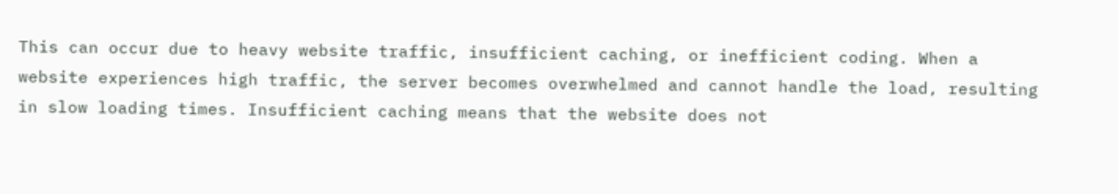This can occur due to heavy website traffic, insufficient caching, or inefficient coding. When a website experiences high traffic, the server becomes overwhelmed and cannot handle the load, resulting in slow loading times. Insufficient caching means that the website does not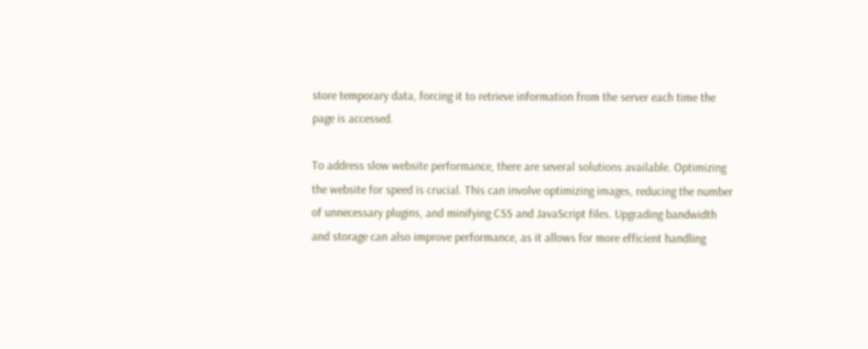store temporary data, forcing it to retrieve information from the server each time the page is accessed.

To address slow website performance, there are several solutions available. Optimizing the website for speed is crucial. This can involve optimizing images, reducing the number of unnecessary plugins, and minifying CSS and JavaScript files. Upgrading bandwidth and storage can also improve performance, as it allows for more efficient handling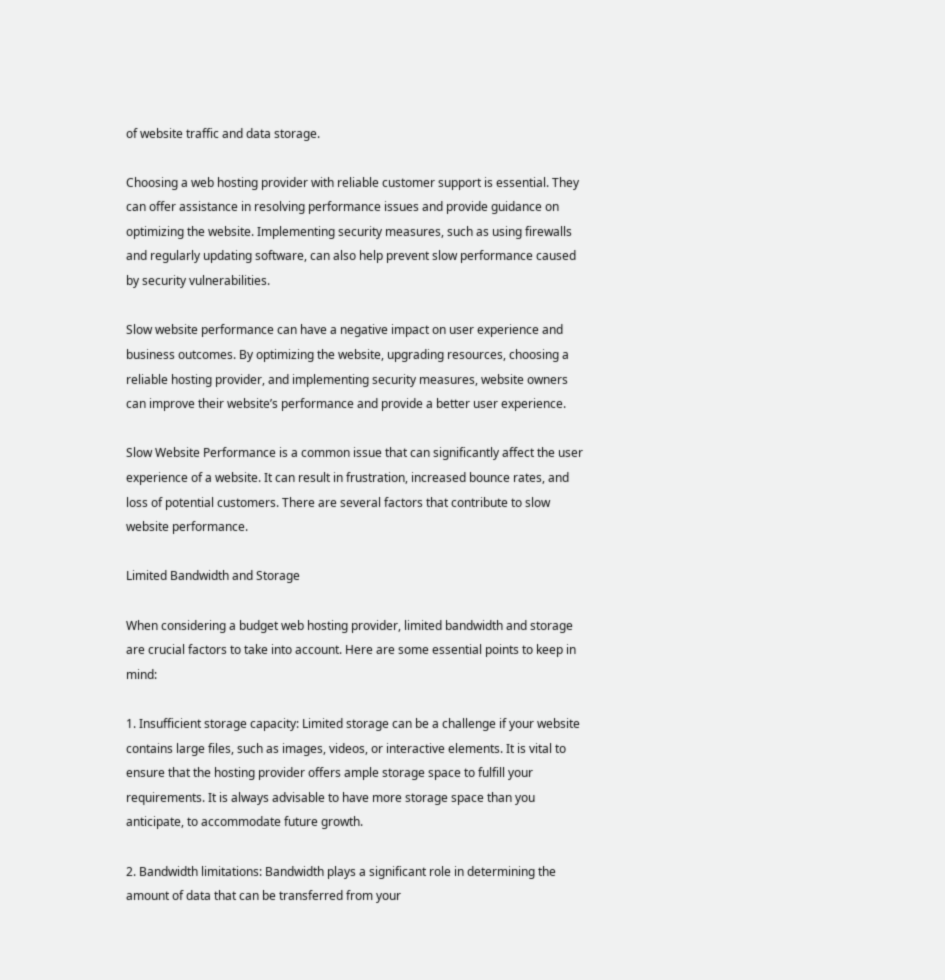of website traffic and data storage.

Choosing a web hosting provider with reliable customer support is essential. They can offer assistance in resolving performance issues and provide guidance on optimizing the website. Implementing security measures, such as using firewalls and regularly updating software, can also help prevent slow performance caused by security vulnerabilities.

Slow website performance can have a negative impact on user experience and business outcomes. By optimizing the website, upgrading resources, choosing a reliable hosting provider, and implementing security measures, website owners can improve their website’s performance and provide a better user experience.

Slow Website Performance is a common issue that can significantly affect the user experience of a website. It can result in frustration, increased bounce rates, and loss of potential customers. There are several factors that contribute to slow website performance.

Limited Bandwidth and Storage

When considering a budget web hosting provider, limited bandwidth and storage are crucial factors to take into account. Here are some essential points to keep in mind:

1. Insufficient storage capacity: Limited storage can be a challenge if your website contains large files, such as images, videos, or interactive elements. It is vital to ensure that the hosting provider offers ample storage space to fulfill your requirements. It is always advisable to have more storage space than you anticipate, to accommodate future growth.

2. Bandwidth limitations: Bandwidth plays a significant role in determining the amount of data that can be transferred from your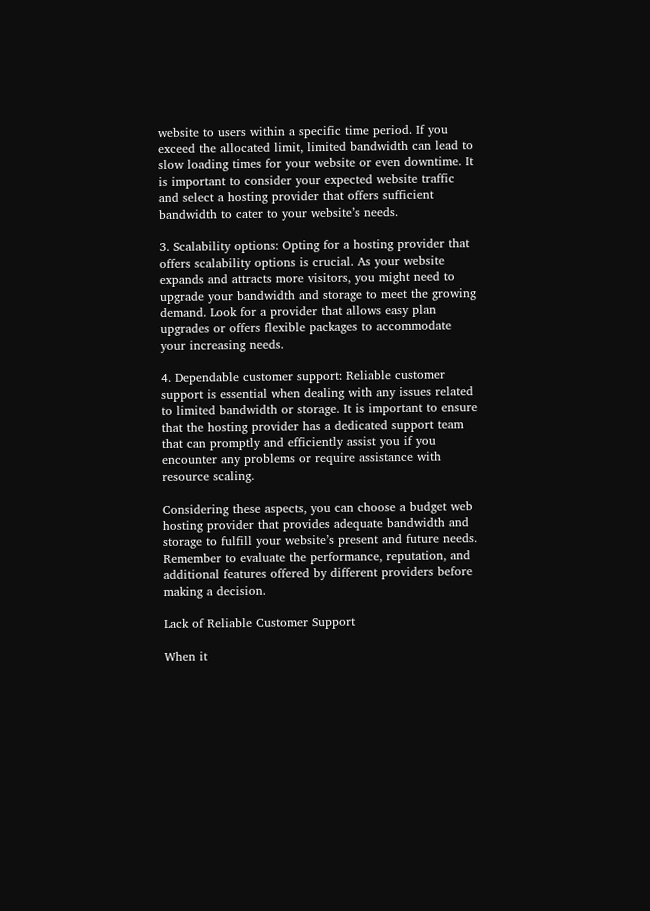website to users within a specific time period. If you exceed the allocated limit, limited bandwidth can lead to slow loading times for your website or even downtime. It is important to consider your expected website traffic and select a hosting provider that offers sufficient bandwidth to cater to your website’s needs.

3. Scalability options: Opting for a hosting provider that offers scalability options is crucial. As your website expands and attracts more visitors, you might need to upgrade your bandwidth and storage to meet the growing demand. Look for a provider that allows easy plan upgrades or offers flexible packages to accommodate your increasing needs.

4. Dependable customer support: Reliable customer support is essential when dealing with any issues related to limited bandwidth or storage. It is important to ensure that the hosting provider has a dedicated support team that can promptly and efficiently assist you if you encounter any problems or require assistance with resource scaling.

Considering these aspects, you can choose a budget web hosting provider that provides adequate bandwidth and storage to fulfill your website’s present and future needs. Remember to evaluate the performance, reputation, and additional features offered by different providers before making a decision.

Lack of Reliable Customer Support

When it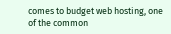comes to budget web hosting, one of the common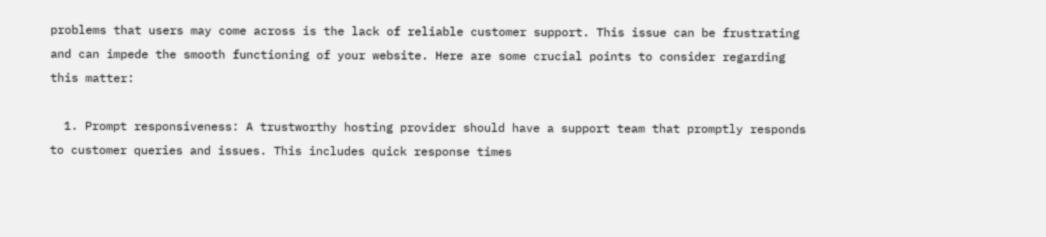problems that users may come across is the lack of reliable customer support. This issue can be frustrating and can impede the smooth functioning of your website. Here are some crucial points to consider regarding this matter:

  1. Prompt responsiveness: A trustworthy hosting provider should have a support team that promptly responds to customer queries and issues. This includes quick response times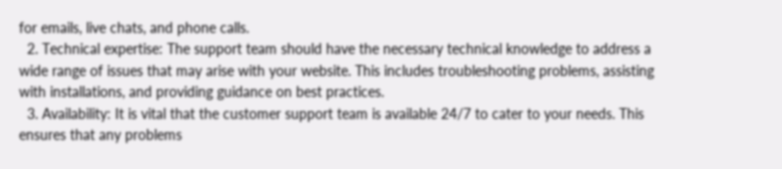for emails, live chats, and phone calls.
  2. Technical expertise: The support team should have the necessary technical knowledge to address a wide range of issues that may arise with your website. This includes troubleshooting problems, assisting with installations, and providing guidance on best practices.
  3. Availability: It is vital that the customer support team is available 24/7 to cater to your needs. This ensures that any problems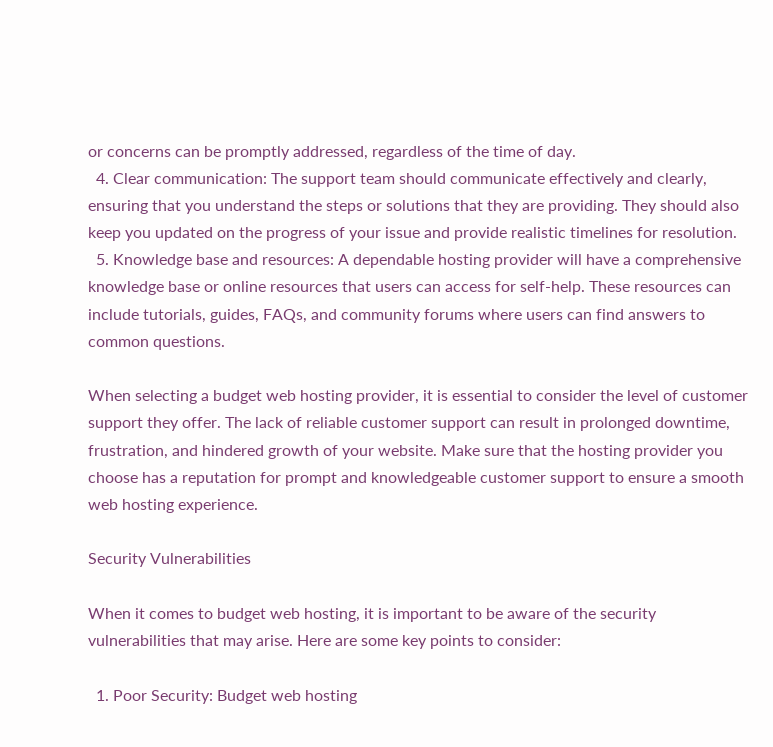or concerns can be promptly addressed, regardless of the time of day.
  4. Clear communication: The support team should communicate effectively and clearly, ensuring that you understand the steps or solutions that they are providing. They should also keep you updated on the progress of your issue and provide realistic timelines for resolution.
  5. Knowledge base and resources: A dependable hosting provider will have a comprehensive knowledge base or online resources that users can access for self-help. These resources can include tutorials, guides, FAQs, and community forums where users can find answers to common questions.

When selecting a budget web hosting provider, it is essential to consider the level of customer support they offer. The lack of reliable customer support can result in prolonged downtime, frustration, and hindered growth of your website. Make sure that the hosting provider you choose has a reputation for prompt and knowledgeable customer support to ensure a smooth web hosting experience.

Security Vulnerabilities

When it comes to budget web hosting, it is important to be aware of the security vulnerabilities that may arise. Here are some key points to consider:

  1. Poor Security: Budget web hosting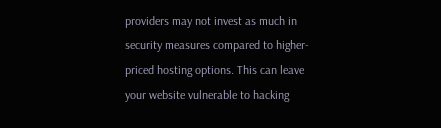providers may not invest as much in security measures compared to higher-priced hosting options. This can leave your website vulnerable to hacking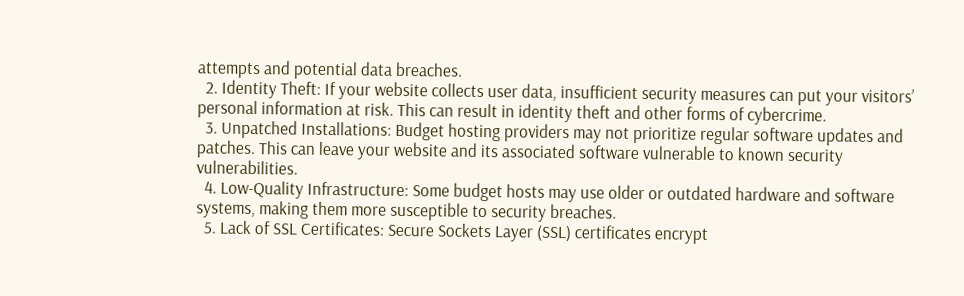attempts and potential data breaches.
  2. Identity Theft: If your website collects user data, insufficient security measures can put your visitors’ personal information at risk. This can result in identity theft and other forms of cybercrime.
  3. Unpatched Installations: Budget hosting providers may not prioritize regular software updates and patches. This can leave your website and its associated software vulnerable to known security vulnerabilities.
  4. Low-Quality Infrastructure: Some budget hosts may use older or outdated hardware and software systems, making them more susceptible to security breaches.
  5. Lack of SSL Certificates: Secure Sockets Layer (SSL) certificates encrypt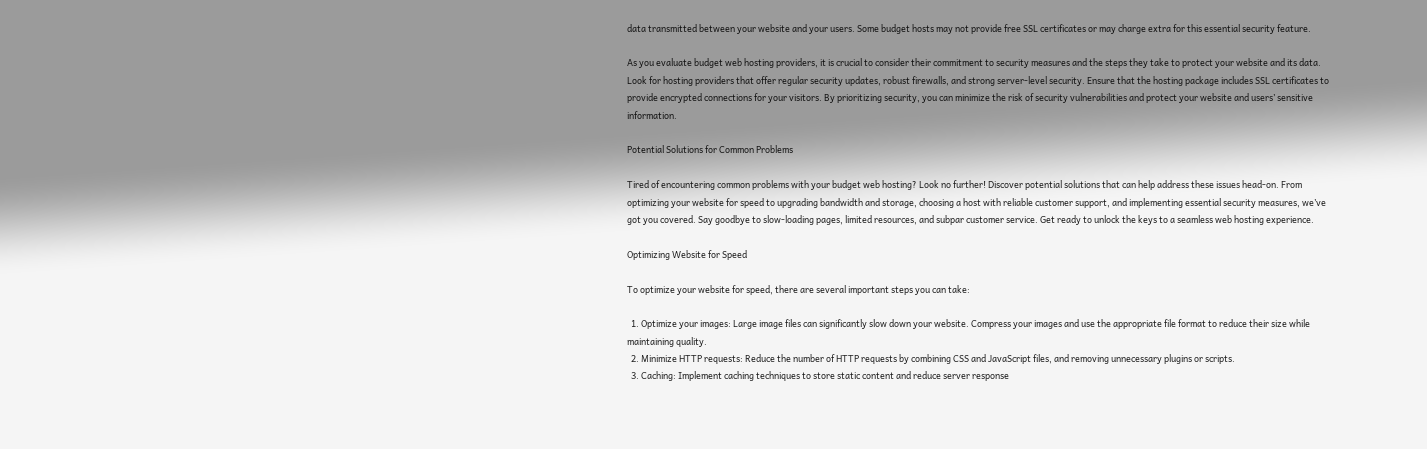data transmitted between your website and your users. Some budget hosts may not provide free SSL certificates or may charge extra for this essential security feature.

As you evaluate budget web hosting providers, it is crucial to consider their commitment to security measures and the steps they take to protect your website and its data. Look for hosting providers that offer regular security updates, robust firewalls, and strong server-level security. Ensure that the hosting package includes SSL certificates to provide encrypted connections for your visitors. By prioritizing security, you can minimize the risk of security vulnerabilities and protect your website and users’ sensitive information.

Potential Solutions for Common Problems

Tired of encountering common problems with your budget web hosting? Look no further! Discover potential solutions that can help address these issues head-on. From optimizing your website for speed to upgrading bandwidth and storage, choosing a host with reliable customer support, and implementing essential security measures, we’ve got you covered. Say goodbye to slow-loading pages, limited resources, and subpar customer service. Get ready to unlock the keys to a seamless web hosting experience.

Optimizing Website for Speed

To optimize your website for speed, there are several important steps you can take:

  1. Optimize your images: Large image files can significantly slow down your website. Compress your images and use the appropriate file format to reduce their size while maintaining quality.
  2. Minimize HTTP requests: Reduce the number of HTTP requests by combining CSS and JavaScript files, and removing unnecessary plugins or scripts.
  3. Caching: Implement caching techniques to store static content and reduce server response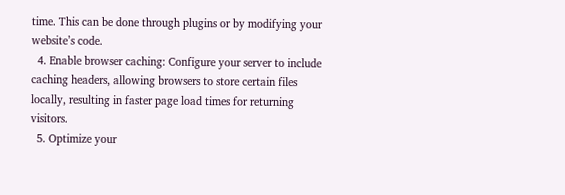time. This can be done through plugins or by modifying your website’s code.
  4. Enable browser caching: Configure your server to include caching headers, allowing browsers to store certain files locally, resulting in faster page load times for returning visitors.
  5. Optimize your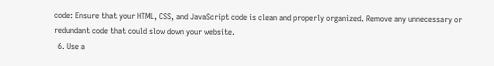code: Ensure that your HTML, CSS, and JavaScript code is clean and properly organized. Remove any unnecessary or redundant code that could slow down your website.
  6. Use a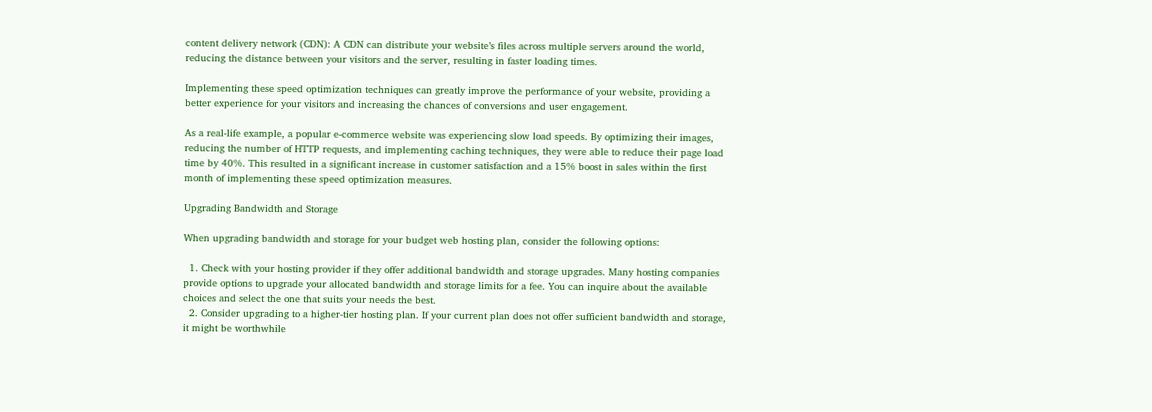content delivery network (CDN): A CDN can distribute your website’s files across multiple servers around the world, reducing the distance between your visitors and the server, resulting in faster loading times.

Implementing these speed optimization techniques can greatly improve the performance of your website, providing a better experience for your visitors and increasing the chances of conversions and user engagement.

As a real-life example, a popular e-commerce website was experiencing slow load speeds. By optimizing their images, reducing the number of HTTP requests, and implementing caching techniques, they were able to reduce their page load time by 40%. This resulted in a significant increase in customer satisfaction and a 15% boost in sales within the first month of implementing these speed optimization measures.

Upgrading Bandwidth and Storage

When upgrading bandwidth and storage for your budget web hosting plan, consider the following options:

  1. Check with your hosting provider if they offer additional bandwidth and storage upgrades. Many hosting companies provide options to upgrade your allocated bandwidth and storage limits for a fee. You can inquire about the available choices and select the one that suits your needs the best.
  2. Consider upgrading to a higher-tier hosting plan. If your current plan does not offer sufficient bandwidth and storage, it might be worthwhile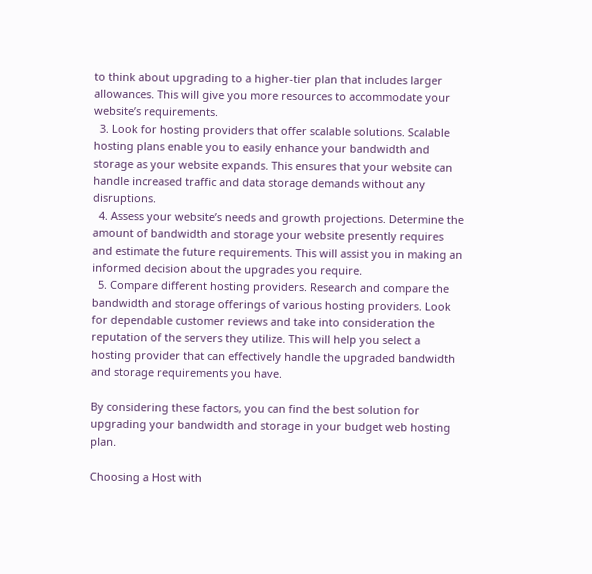to think about upgrading to a higher-tier plan that includes larger allowances. This will give you more resources to accommodate your website’s requirements.
  3. Look for hosting providers that offer scalable solutions. Scalable hosting plans enable you to easily enhance your bandwidth and storage as your website expands. This ensures that your website can handle increased traffic and data storage demands without any disruptions.
  4. Assess your website’s needs and growth projections. Determine the amount of bandwidth and storage your website presently requires and estimate the future requirements. This will assist you in making an informed decision about the upgrades you require.
  5. Compare different hosting providers. Research and compare the bandwidth and storage offerings of various hosting providers. Look for dependable customer reviews and take into consideration the reputation of the servers they utilize. This will help you select a hosting provider that can effectively handle the upgraded bandwidth and storage requirements you have.

By considering these factors, you can find the best solution for upgrading your bandwidth and storage in your budget web hosting plan.

Choosing a Host with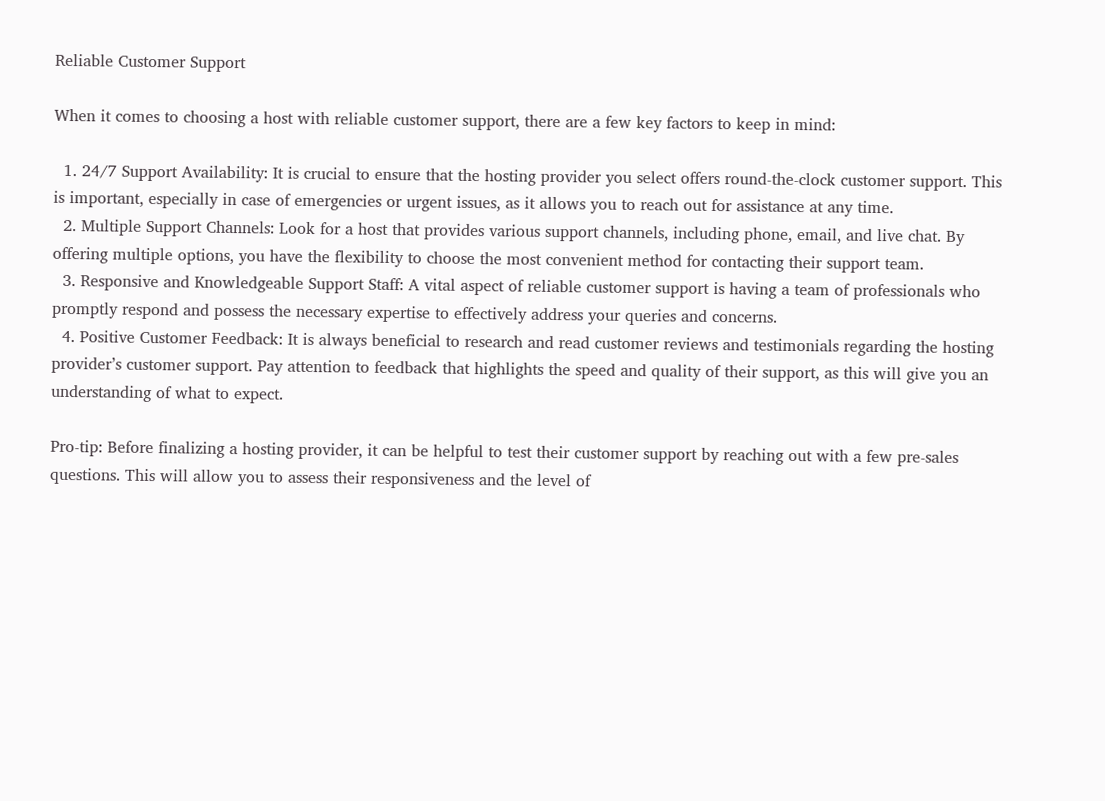Reliable Customer Support

When it comes to choosing a host with reliable customer support, there are a few key factors to keep in mind:

  1. 24/7 Support Availability: It is crucial to ensure that the hosting provider you select offers round-the-clock customer support. This is important, especially in case of emergencies or urgent issues, as it allows you to reach out for assistance at any time.
  2. Multiple Support Channels: Look for a host that provides various support channels, including phone, email, and live chat. By offering multiple options, you have the flexibility to choose the most convenient method for contacting their support team.
  3. Responsive and Knowledgeable Support Staff: A vital aspect of reliable customer support is having a team of professionals who promptly respond and possess the necessary expertise to effectively address your queries and concerns.
  4. Positive Customer Feedback: It is always beneficial to research and read customer reviews and testimonials regarding the hosting provider’s customer support. Pay attention to feedback that highlights the speed and quality of their support, as this will give you an understanding of what to expect.

Pro-tip: Before finalizing a hosting provider, it can be helpful to test their customer support by reaching out with a few pre-sales questions. This will allow you to assess their responsiveness and the level of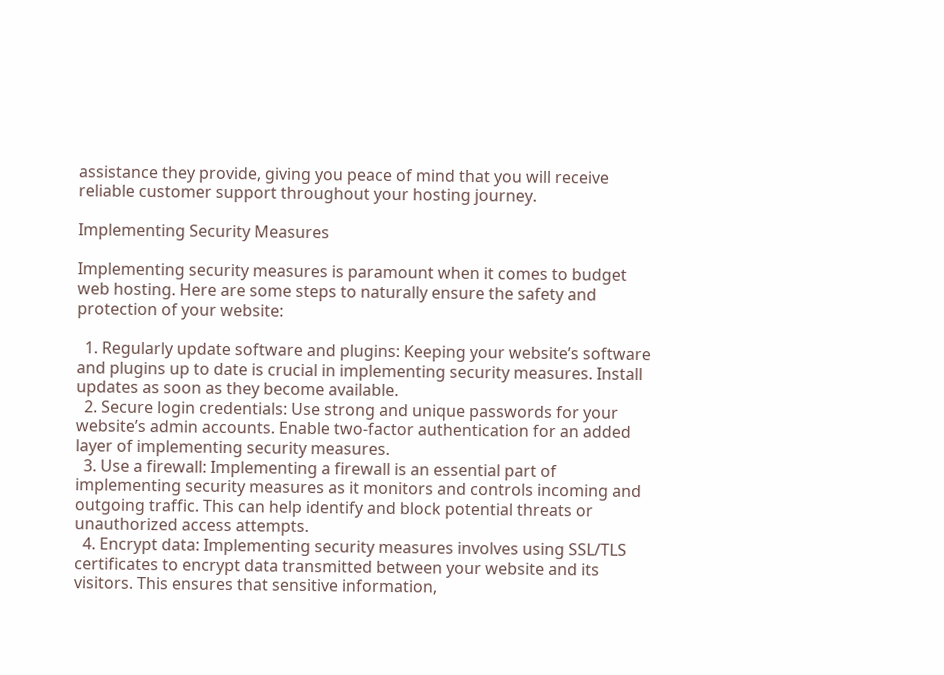assistance they provide, giving you peace of mind that you will receive reliable customer support throughout your hosting journey.

Implementing Security Measures

Implementing security measures is paramount when it comes to budget web hosting. Here are some steps to naturally ensure the safety and protection of your website:

  1. Regularly update software and plugins: Keeping your website’s software and plugins up to date is crucial in implementing security measures. Install updates as soon as they become available.
  2. Secure login credentials: Use strong and unique passwords for your website’s admin accounts. Enable two-factor authentication for an added layer of implementing security measures.
  3. Use a firewall: Implementing a firewall is an essential part of implementing security measures as it monitors and controls incoming and outgoing traffic. This can help identify and block potential threats or unauthorized access attempts.
  4. Encrypt data: Implementing security measures involves using SSL/TLS certificates to encrypt data transmitted between your website and its visitors. This ensures that sensitive information,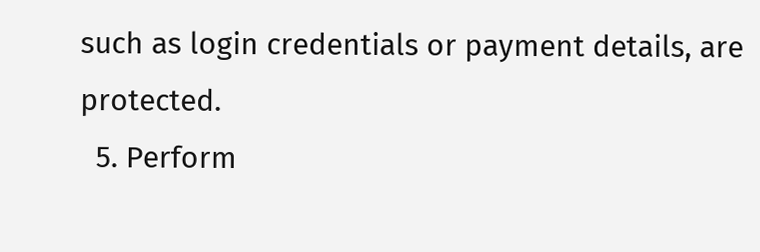such as login credentials or payment details, are protected.
  5. Perform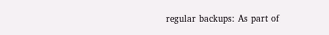regular backups: As part of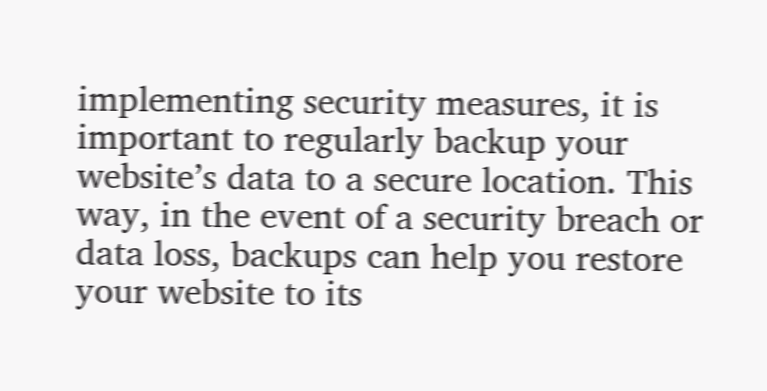implementing security measures, it is important to regularly backup your website’s data to a secure location. This way, in the event of a security breach or data loss, backups can help you restore your website to its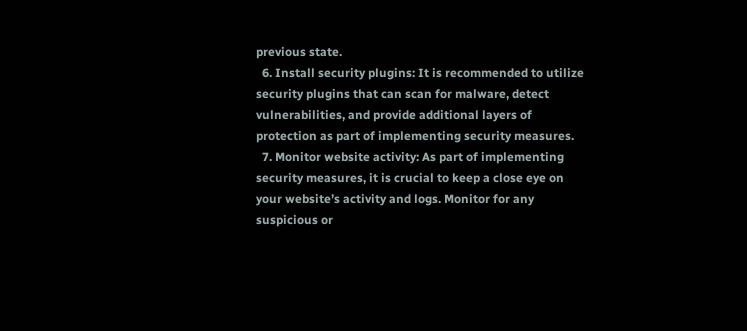previous state.
  6. Install security plugins: It is recommended to utilize security plugins that can scan for malware, detect vulnerabilities, and provide additional layers of protection as part of implementing security measures.
  7. Monitor website activity: As part of implementing security measures, it is crucial to keep a close eye on your website’s activity and logs. Monitor for any suspicious or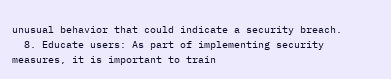unusual behavior that could indicate a security breach.
  8. Educate users: As part of implementing security measures, it is important to train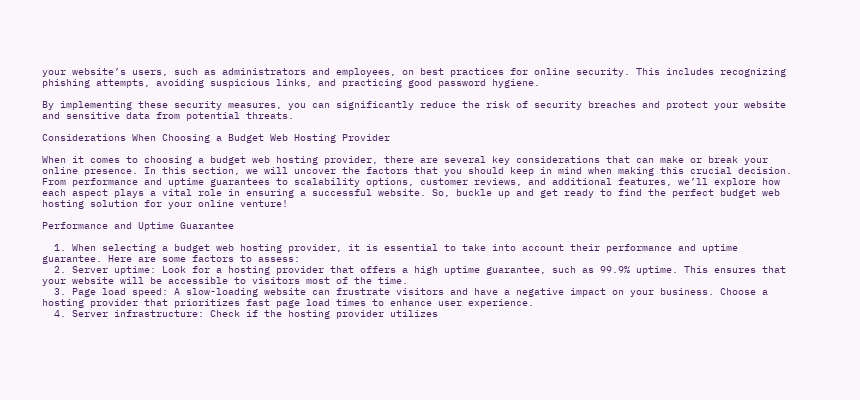your website’s users, such as administrators and employees, on best practices for online security. This includes recognizing phishing attempts, avoiding suspicious links, and practicing good password hygiene.

By implementing these security measures, you can significantly reduce the risk of security breaches and protect your website and sensitive data from potential threats.

Considerations When Choosing a Budget Web Hosting Provider

When it comes to choosing a budget web hosting provider, there are several key considerations that can make or break your online presence. In this section, we will uncover the factors that you should keep in mind when making this crucial decision. From performance and uptime guarantees to scalability options, customer reviews, and additional features, we’ll explore how each aspect plays a vital role in ensuring a successful website. So, buckle up and get ready to find the perfect budget web hosting solution for your online venture!

Performance and Uptime Guarantee

  1. When selecting a budget web hosting provider, it is essential to take into account their performance and uptime guarantee. Here are some factors to assess:
  2. Server uptime: Look for a hosting provider that offers a high uptime guarantee, such as 99.9% uptime. This ensures that your website will be accessible to visitors most of the time.
  3. Page load speed: A slow-loading website can frustrate visitors and have a negative impact on your business. Choose a hosting provider that prioritizes fast page load times to enhance user experience.
  4. Server infrastructure: Check if the hosting provider utilizes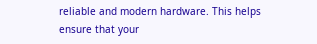reliable and modern hardware. This helps ensure that your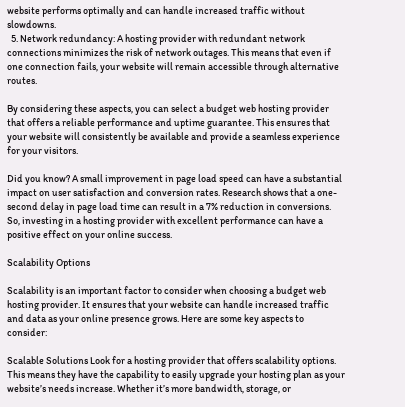website performs optimally and can handle increased traffic without slowdowns.
  5. Network redundancy: A hosting provider with redundant network connections minimizes the risk of network outages. This means that even if one connection fails, your website will remain accessible through alternative routes.

By considering these aspects, you can select a budget web hosting provider that offers a reliable performance and uptime guarantee. This ensures that your website will consistently be available and provide a seamless experience for your visitors.

Did you know? A small improvement in page load speed can have a substantial impact on user satisfaction and conversion rates. Research shows that a one-second delay in page load time can result in a 7% reduction in conversions. So, investing in a hosting provider with excellent performance can have a positive effect on your online success.

Scalability Options

Scalability is an important factor to consider when choosing a budget web hosting provider. It ensures that your website can handle increased traffic and data as your online presence grows. Here are some key aspects to consider:

Scalable Solutions Look for a hosting provider that offers scalability options. This means they have the capability to easily upgrade your hosting plan as your website’s needs increase. Whether it’s more bandwidth, storage, or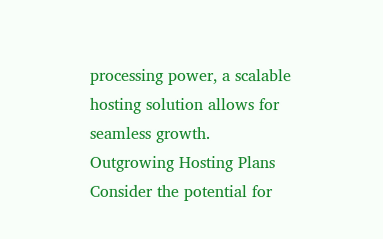processing power, a scalable hosting solution allows for seamless growth.
Outgrowing Hosting Plans Consider the potential for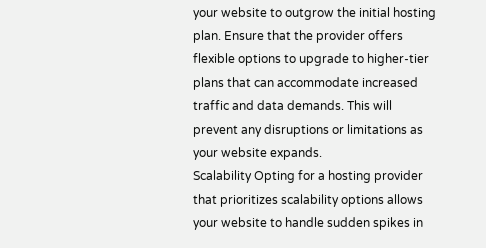your website to outgrow the initial hosting plan. Ensure that the provider offers flexible options to upgrade to higher-tier plans that can accommodate increased traffic and data demands. This will prevent any disruptions or limitations as your website expands.
Scalability Opting for a hosting provider that prioritizes scalability options allows your website to handle sudden spikes in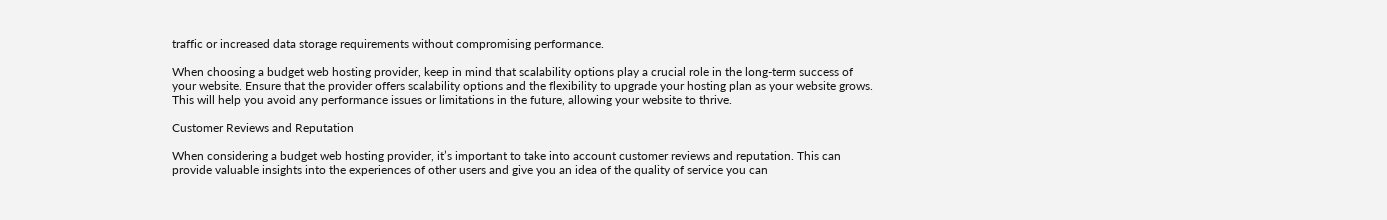traffic or increased data storage requirements without compromising performance.

When choosing a budget web hosting provider, keep in mind that scalability options play a crucial role in the long-term success of your website. Ensure that the provider offers scalability options and the flexibility to upgrade your hosting plan as your website grows. This will help you avoid any performance issues or limitations in the future, allowing your website to thrive.

Customer Reviews and Reputation

When considering a budget web hosting provider, it’s important to take into account customer reviews and reputation. This can provide valuable insights into the experiences of other users and give you an idea of the quality of service you can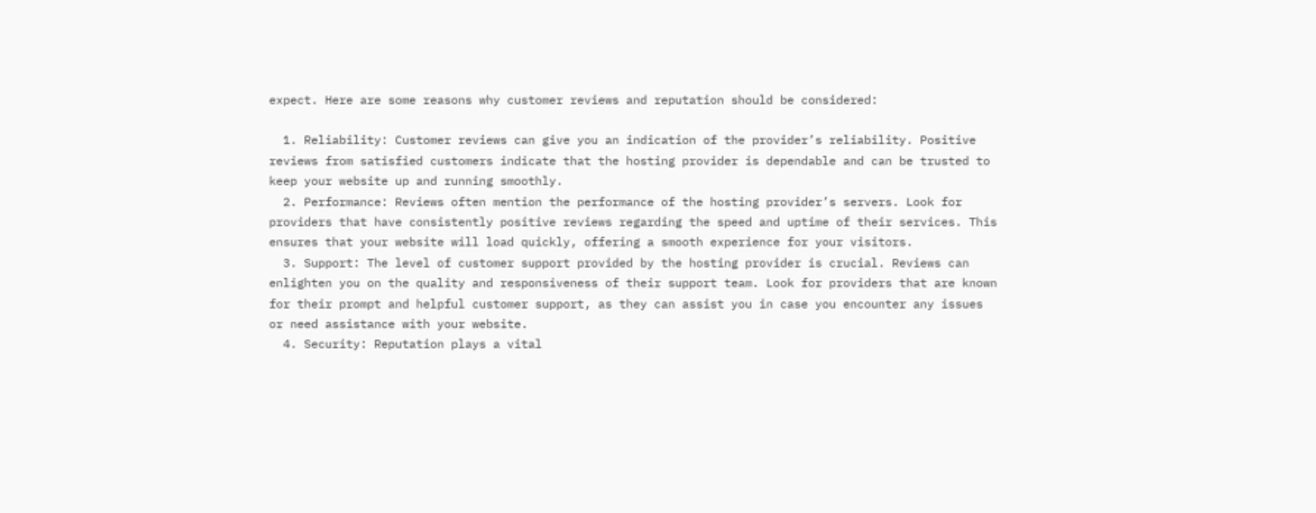expect. Here are some reasons why customer reviews and reputation should be considered:

  1. Reliability: Customer reviews can give you an indication of the provider’s reliability. Positive reviews from satisfied customers indicate that the hosting provider is dependable and can be trusted to keep your website up and running smoothly.
  2. Performance: Reviews often mention the performance of the hosting provider’s servers. Look for providers that have consistently positive reviews regarding the speed and uptime of their services. This ensures that your website will load quickly, offering a smooth experience for your visitors.
  3. Support: The level of customer support provided by the hosting provider is crucial. Reviews can enlighten you on the quality and responsiveness of their support team. Look for providers that are known for their prompt and helpful customer support, as they can assist you in case you encounter any issues or need assistance with your website.
  4. Security: Reputation plays a vital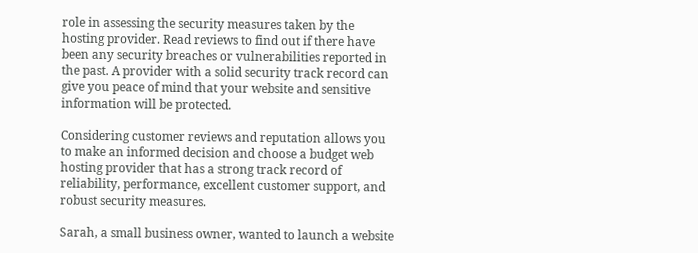role in assessing the security measures taken by the hosting provider. Read reviews to find out if there have been any security breaches or vulnerabilities reported in the past. A provider with a solid security track record can give you peace of mind that your website and sensitive information will be protected.

Considering customer reviews and reputation allows you to make an informed decision and choose a budget web hosting provider that has a strong track record of reliability, performance, excellent customer support, and robust security measures.

Sarah, a small business owner, wanted to launch a website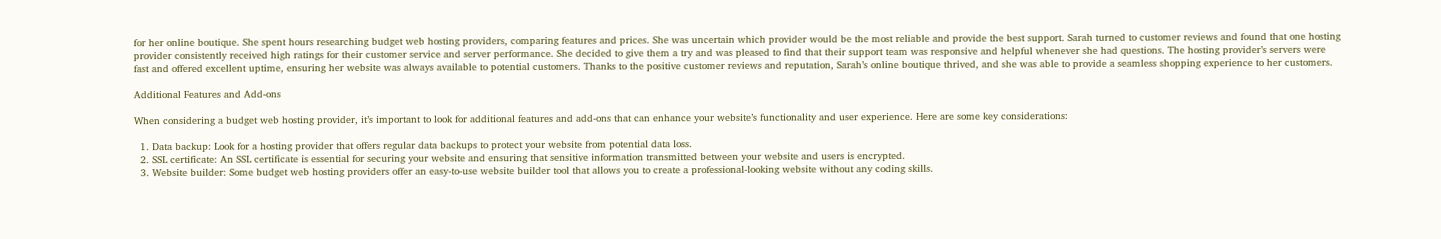for her online boutique. She spent hours researching budget web hosting providers, comparing features and prices. She was uncertain which provider would be the most reliable and provide the best support. Sarah turned to customer reviews and found that one hosting provider consistently received high ratings for their customer service and server performance. She decided to give them a try and was pleased to find that their support team was responsive and helpful whenever she had questions. The hosting provider’s servers were fast and offered excellent uptime, ensuring her website was always available to potential customers. Thanks to the positive customer reviews and reputation, Sarah’s online boutique thrived, and she was able to provide a seamless shopping experience to her customers.

Additional Features and Add-ons

When considering a budget web hosting provider, it’s important to look for additional features and add-ons that can enhance your website’s functionality and user experience. Here are some key considerations:

  1. Data backup: Look for a hosting provider that offers regular data backups to protect your website from potential data loss.
  2. SSL certificate: An SSL certificate is essential for securing your website and ensuring that sensitive information transmitted between your website and users is encrypted.
  3. Website builder: Some budget web hosting providers offer an easy-to-use website builder tool that allows you to create a professional-looking website without any coding skills.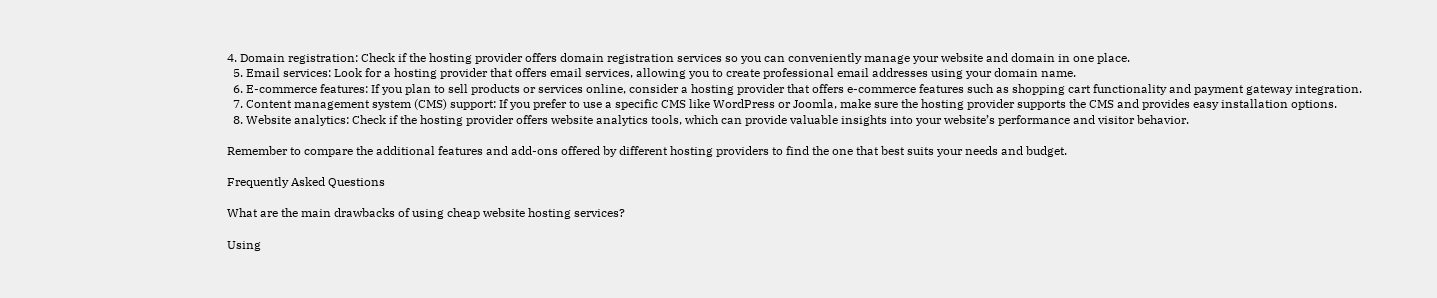4. Domain registration: Check if the hosting provider offers domain registration services so you can conveniently manage your website and domain in one place.
  5. Email services: Look for a hosting provider that offers email services, allowing you to create professional email addresses using your domain name.
  6. E-commerce features: If you plan to sell products or services online, consider a hosting provider that offers e-commerce features such as shopping cart functionality and payment gateway integration.
  7. Content management system (CMS) support: If you prefer to use a specific CMS like WordPress or Joomla, make sure the hosting provider supports the CMS and provides easy installation options.
  8. Website analytics: Check if the hosting provider offers website analytics tools, which can provide valuable insights into your website’s performance and visitor behavior.

Remember to compare the additional features and add-ons offered by different hosting providers to find the one that best suits your needs and budget.

Frequently Asked Questions

What are the main drawbacks of using cheap website hosting services?

Using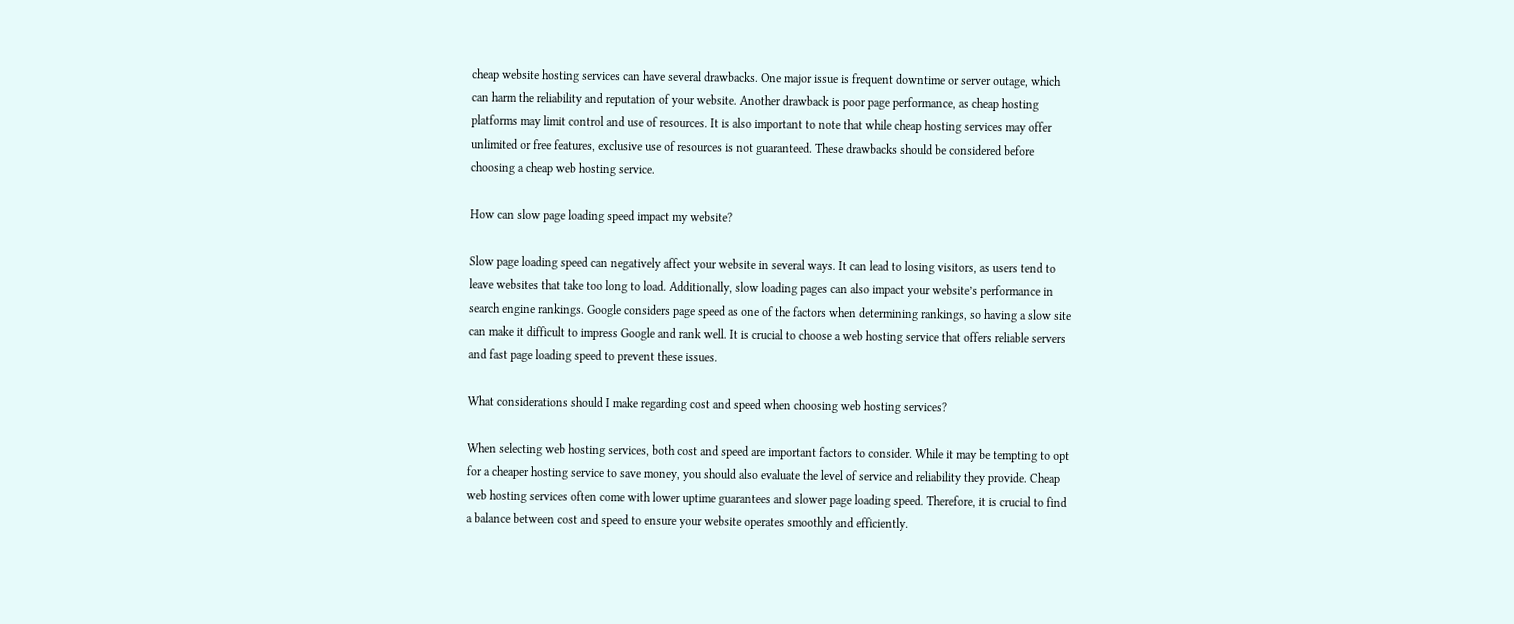cheap website hosting services can have several drawbacks. One major issue is frequent downtime or server outage, which can harm the reliability and reputation of your website. Another drawback is poor page performance, as cheap hosting platforms may limit control and use of resources. It is also important to note that while cheap hosting services may offer unlimited or free features, exclusive use of resources is not guaranteed. These drawbacks should be considered before choosing a cheap web hosting service.

How can slow page loading speed impact my website?

Slow page loading speed can negatively affect your website in several ways. It can lead to losing visitors, as users tend to leave websites that take too long to load. Additionally, slow loading pages can also impact your website’s performance in search engine rankings. Google considers page speed as one of the factors when determining rankings, so having a slow site can make it difficult to impress Google and rank well. It is crucial to choose a web hosting service that offers reliable servers and fast page loading speed to prevent these issues.

What considerations should I make regarding cost and speed when choosing web hosting services?

When selecting web hosting services, both cost and speed are important factors to consider. While it may be tempting to opt for a cheaper hosting service to save money, you should also evaluate the level of service and reliability they provide. Cheap web hosting services often come with lower uptime guarantees and slower page loading speed. Therefore, it is crucial to find a balance between cost and speed to ensure your website operates smoothly and efficiently.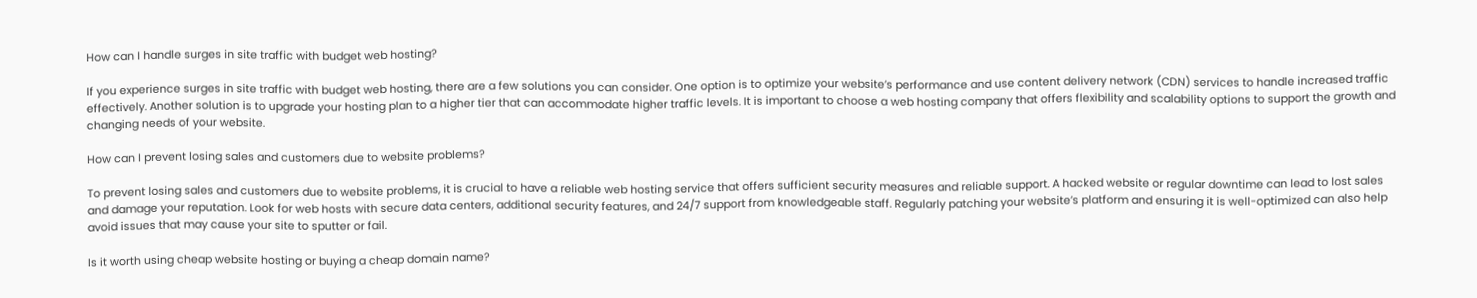How can I handle surges in site traffic with budget web hosting?

If you experience surges in site traffic with budget web hosting, there are a few solutions you can consider. One option is to optimize your website’s performance and use content delivery network (CDN) services to handle increased traffic effectively. Another solution is to upgrade your hosting plan to a higher tier that can accommodate higher traffic levels. It is important to choose a web hosting company that offers flexibility and scalability options to support the growth and changing needs of your website.

How can I prevent losing sales and customers due to website problems?

To prevent losing sales and customers due to website problems, it is crucial to have a reliable web hosting service that offers sufficient security measures and reliable support. A hacked website or regular downtime can lead to lost sales and damage your reputation. Look for web hosts with secure data centers, additional security features, and 24/7 support from knowledgeable staff. Regularly patching your website’s platform and ensuring it is well-optimized can also help avoid issues that may cause your site to sputter or fail.

Is it worth using cheap website hosting or buying a cheap domain name?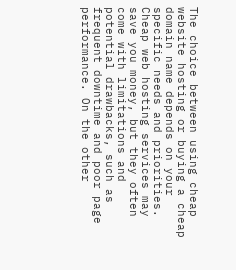The choice between using cheap website hosting or buying a cheap domain name depends on your specific needs and priorities. Cheap web hosting services may save you money, but they often come with limitations and potential drawbacks, such as frequent downtime and poor page performance. On the other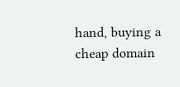hand, buying a cheap domain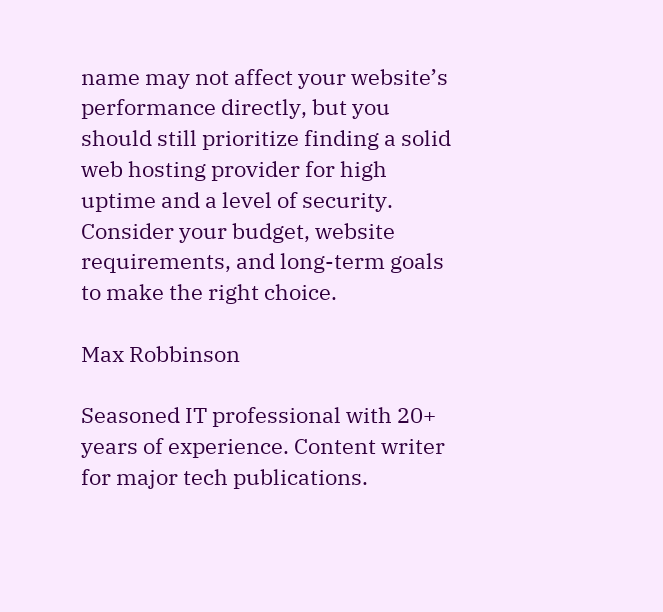name may not affect your website’s performance directly, but you should still prioritize finding a solid web hosting provider for high uptime and a level of security. Consider your budget, website requirements, and long-term goals to make the right choice.

Max Robbinson

Seasoned IT professional with 20+ years of experience. Content writer for major tech publications.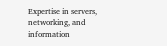Expertise in servers, networking, and information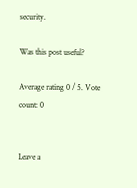security.

Was this post useful?

Average rating 0 / 5. Vote count: 0


Leave a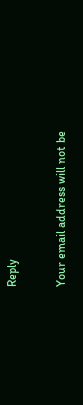Reply

Your email address will not be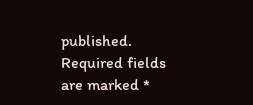published. Required fields are marked *